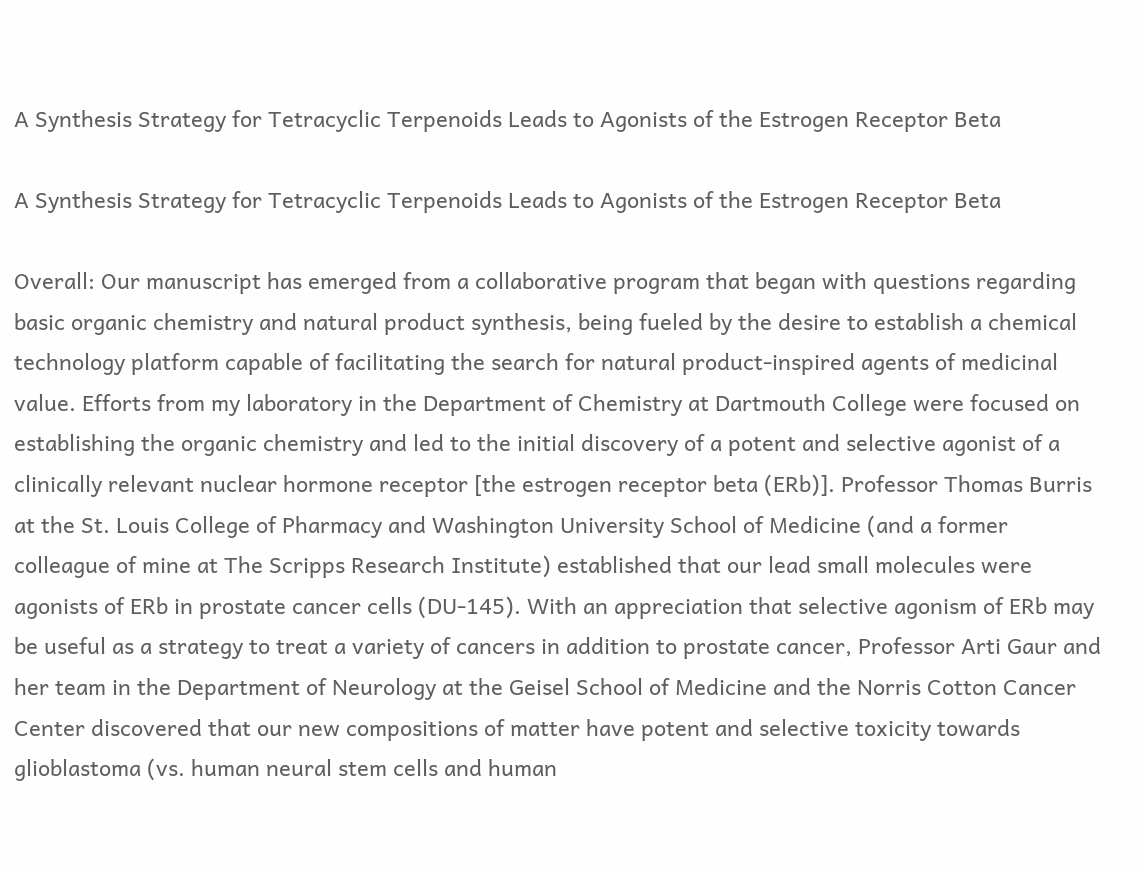A Synthesis Strategy for Tetracyclic Terpenoids Leads to Agonists of the Estrogen Receptor Beta

A Synthesis Strategy for Tetracyclic Terpenoids Leads to Agonists of the Estrogen Receptor Beta

Overall: Our manuscript has emerged from a collaborative program that began with questions regarding basic organic chemistry and natural product synthesis, being fueled by the desire to establish a chemical technology platform capable of facilitating the search for natural product-inspired agents of medicinal value. Efforts from my laboratory in the Department of Chemistry at Dartmouth College were focused on establishing the organic chemistry and led to the initial discovery of a potent and selective agonist of a clinically relevant nuclear hormone receptor [the estrogen receptor beta (ERb)]. Professor Thomas Burris at the St. Louis College of Pharmacy and Washington University School of Medicine (and a former colleague of mine at The Scripps Research Institute) established that our lead small molecules were agonists of ERb in prostate cancer cells (DU-145). With an appreciation that selective agonism of ERb may be useful as a strategy to treat a variety of cancers in addition to prostate cancer, Professor Arti Gaur and her team in the Department of Neurology at the Geisel School of Medicine and the Norris Cotton Cancer Center discovered that our new compositions of matter have potent and selective toxicity towards glioblastoma (vs. human neural stem cells and human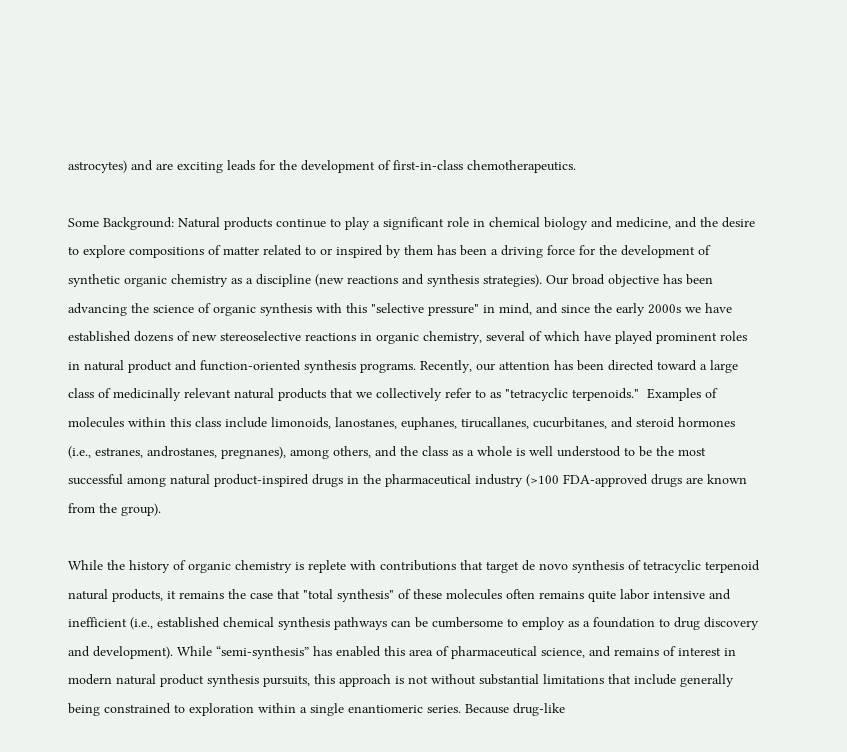astrocytes) and are exciting leads for the development of first-in-class chemotherapeutics.

Some Background: Natural products continue to play a significant role in chemical biology and medicine, and the desire to explore compositions of matter related to or inspired by them has been a driving force for the development of synthetic organic chemistry as a discipline (new reactions and synthesis strategies). Our broad objective has been advancing the science of organic synthesis with this "selective pressure" in mind, and since the early 2000s we have established dozens of new stereoselective reactions in organic chemistry, several of which have played prominent roles in natural product and function-oriented synthesis programs. Recently, our attention has been directed toward a large class of medicinally relevant natural products that we collectively refer to as "tetracyclic terpenoids."  Examples of molecules within this class include limonoids, lanostanes, euphanes, tirucallanes, cucurbitanes, and steroid hormones (i.e., estranes, androstanes, pregnanes), among others, and the class as a whole is well understood to be the most successful among natural product-inspired drugs in the pharmaceutical industry (>100 FDA-approved drugs are known from the group).

While the history of organic chemistry is replete with contributions that target de novo synthesis of tetracyclic terpenoid natural products, it remains the case that "total synthesis" of these molecules often remains quite labor intensive and inefficient (i.e., established chemical synthesis pathways can be cumbersome to employ as a foundation to drug discovery and development). While “semi-synthesis” has enabled this area of pharmaceutical science, and remains of interest in modern natural product synthesis pursuits, this approach is not without substantial limitations that include generally being constrained to exploration within a single enantiomeric series. Because drug-like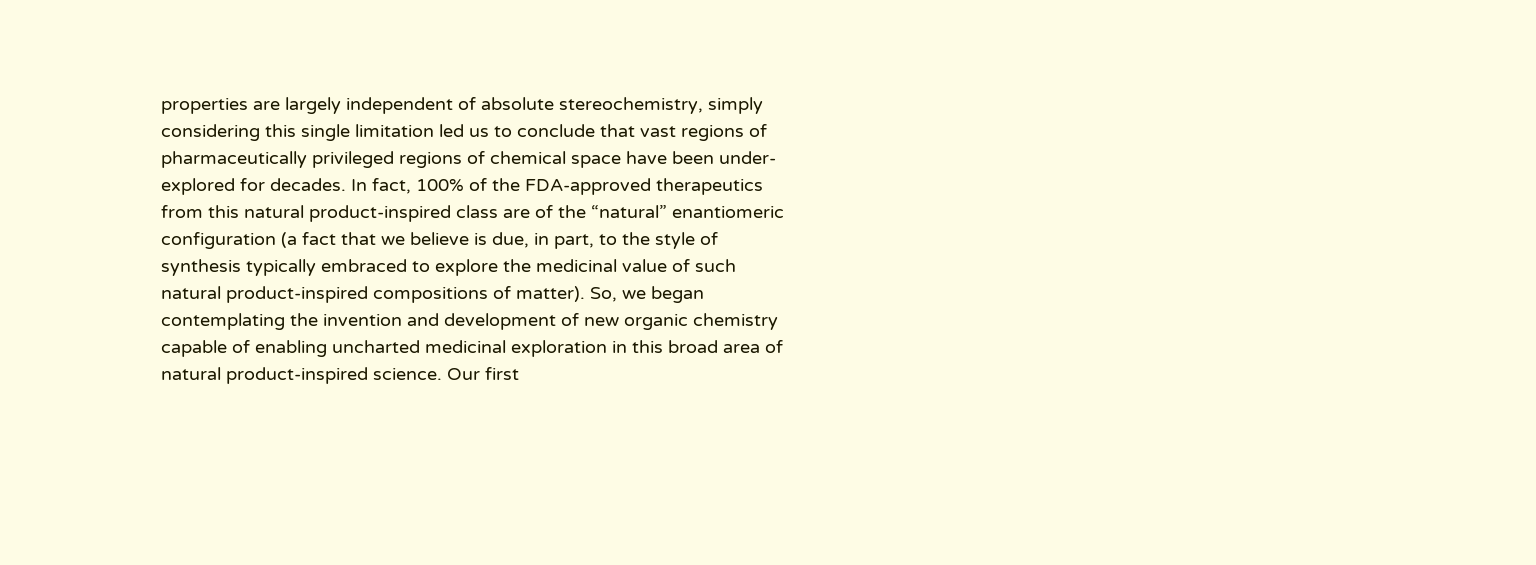properties are largely independent of absolute stereochemistry, simply considering this single limitation led us to conclude that vast regions of pharmaceutically privileged regions of chemical space have been under-explored for decades. In fact, 100% of the FDA-approved therapeutics from this natural product-inspired class are of the “natural” enantiomeric configuration (a fact that we believe is due, in part, to the style of synthesis typically embraced to explore the medicinal value of such natural product-inspired compositions of matter). So, we began contemplating the invention and development of new organic chemistry capable of enabling uncharted medicinal exploration in this broad area of natural product-inspired science. Our first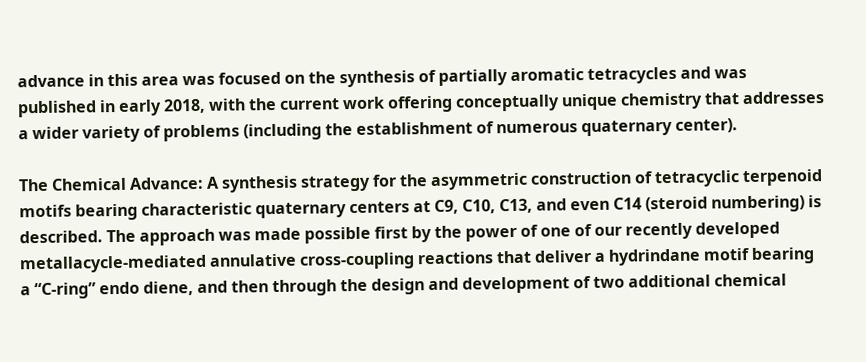advance in this area was focused on the synthesis of partially aromatic tetracycles and was published in early 2018, with the current work offering conceptually unique chemistry that addresses a wider variety of problems (including the establishment of numerous quaternary center).

The Chemical Advance: A synthesis strategy for the asymmetric construction of tetracyclic terpenoid motifs bearing characteristic quaternary centers at C9, C10, C13, and even C14 (steroid numbering) is described. The approach was made possible first by the power of one of our recently developed metallacycle-mediated annulative cross-coupling reactions that deliver a hydrindane motif bearing a “C-ring” endo diene, and then through the design and development of two additional chemical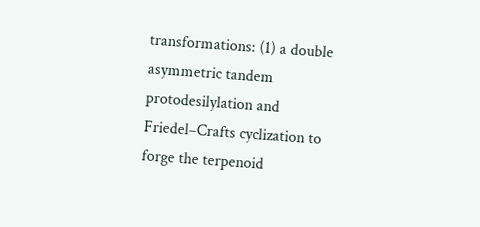transformations: (1) a double asymmetric tandem protodesilylation and Friedel–Crafts cyclization to forge the terpenoid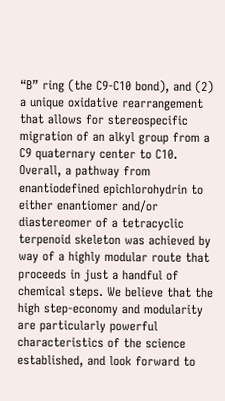“B” ring (the C9-C10 bond), and (2) a unique oxidative rearrangement that allows for stereospecific migration of an alkyl group from a C9 quaternary center to C10. Overall, a pathway from enantiodefined epichlorohydrin to either enantiomer and/or diastereomer of a tetracyclic terpenoid skeleton was achieved by way of a highly modular route that proceeds in just a handful of chemical steps. We believe that the high step-economy and modularity are particularly powerful characteristics of the science established, and look forward to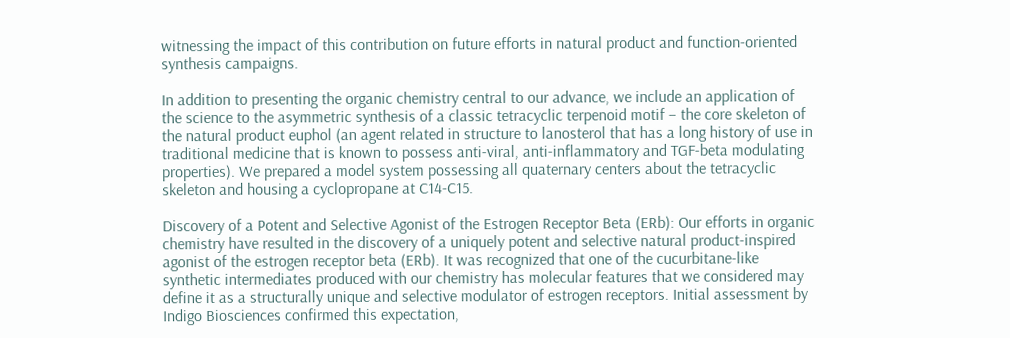witnessing the impact of this contribution on future efforts in natural product and function-oriented synthesis campaigns.

In addition to presenting the organic chemistry central to our advance, we include an application of the science to the asymmetric synthesis of a classic tetracyclic terpenoid motif – the core skeleton of the natural product euphol (an agent related in structure to lanosterol that has a long history of use in traditional medicine that is known to possess anti-viral, anti-inflammatory and TGF-beta modulating properties). We prepared a model system possessing all quaternary centers about the tetracyclic skeleton and housing a cyclopropane at C14-C15.

Discovery of a Potent and Selective Agonist of the Estrogen Receptor Beta (ERb): Our efforts in organic chemistry have resulted in the discovery of a uniquely potent and selective natural product-inspired agonist of the estrogen receptor beta (ERb). It was recognized that one of the cucurbitane-like synthetic intermediates produced with our chemistry has molecular features that we considered may define it as a structurally unique and selective modulator of estrogen receptors. Initial assessment by Indigo Biosciences confirmed this expectation,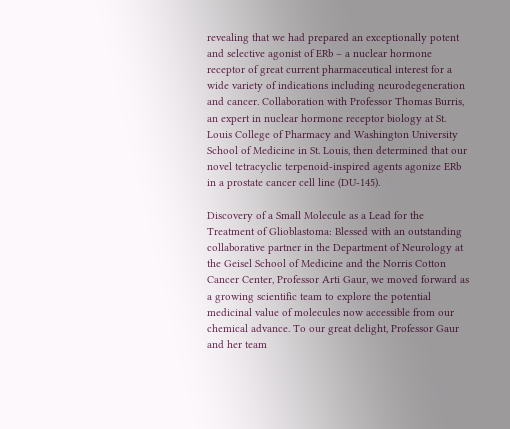revealing that we had prepared an exceptionally potent and selective agonist of ERb – a nuclear hormone receptor of great current pharmaceutical interest for a wide variety of indications including neurodegeneration and cancer. Collaboration with Professor Thomas Burris, an expert in nuclear hormone receptor biology at St. Louis College of Pharmacy and Washington University School of Medicine in St. Louis, then determined that our novel tetracyclic terpenoid-inspired agents agonize ERb in a prostate cancer cell line (DU-145).

Discovery of a Small Molecule as a Lead for the Treatment of Glioblastoma: Blessed with an outstanding collaborative partner in the Department of Neurology at the Geisel School of Medicine and the Norris Cotton Cancer Center, Professor Arti Gaur, we moved forward as a growing scientific team to explore the potential medicinal value of molecules now accessible from our chemical advance. To our great delight, Professor Gaur and her team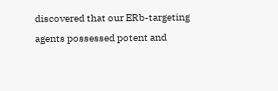discovered that our ERb-targeting agents possessed potent and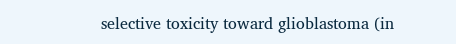selective toxicity toward glioblastoma (in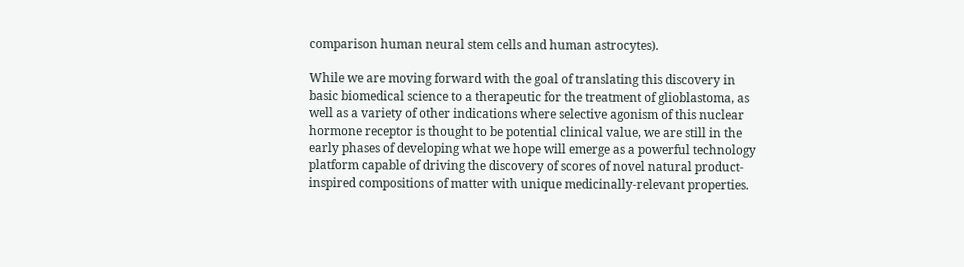comparison human neural stem cells and human astrocytes).

While we are moving forward with the goal of translating this discovery in basic biomedical science to a therapeutic for the treatment of glioblastoma, as well as a variety of other indications where selective agonism of this nuclear hormone receptor is thought to be potential clinical value, we are still in the early phases of developing what we hope will emerge as a powerful technology platform capable of driving the discovery of scores of novel natural product-inspired compositions of matter with unique medicinally-relevant properties.